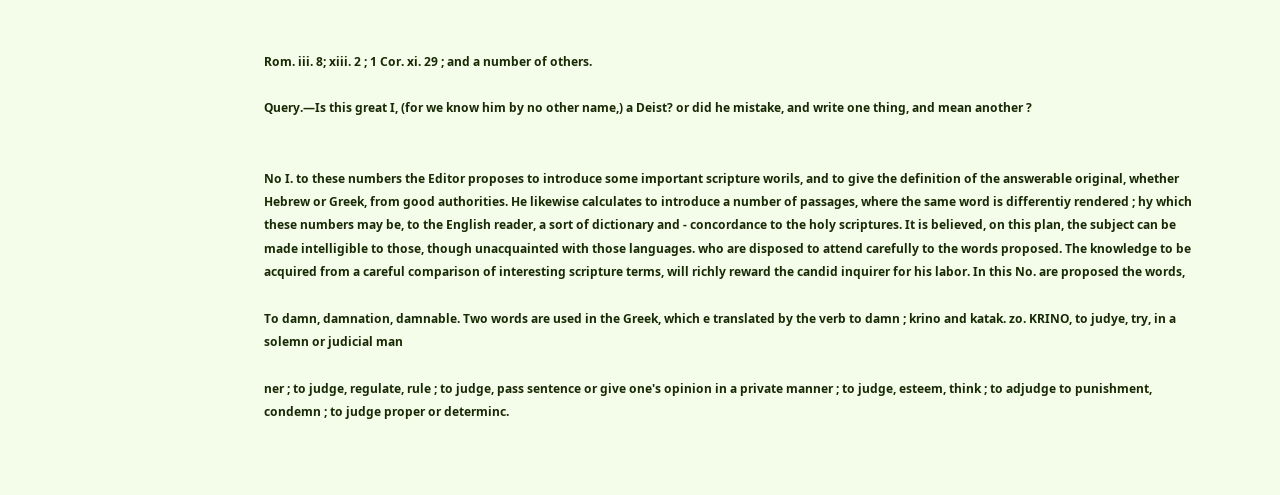Rom. iii. 8; xiii. 2 ; 1 Cor. xi. 29 ; and a number of others.

Query.—Is this great I, (for we know him by no other name,) a Deist? or did he mistake, and write one thing, and mean another ?


No I. to these numbers the Editor proposes to introduce some important scripture worils, and to give the definition of the answerable original, whether Hebrew or Greek, from good authorities. He likewise calculates to introduce a number of passages, where the same word is differentiy rendered ; hy which these numbers may be, to the English reader, a sort of dictionary and - concordance to the holy scriptures. It is believed, on this plan, the subject can be made intelligible to those, though unacquainted with those languages. who are disposed to attend carefully to the words proposed. The knowledge to be acquired from a careful comparison of interesting scripture terms, will richly reward the candid inquirer for his labor. In this No. are proposed the words,

To damn, damnation, damnable. Two words are used in the Greek, which e translated by the verb to damn ; krino and katak. zo. KRINO, to judye, try, in a solemn or judicial man

ner ; to judge, regulate, rule ; to judge, pass sentence or give one's opinion in a private manner ; to judge, esteem, think ; to adjudge to punishment, condemn ; to judge proper or determinc.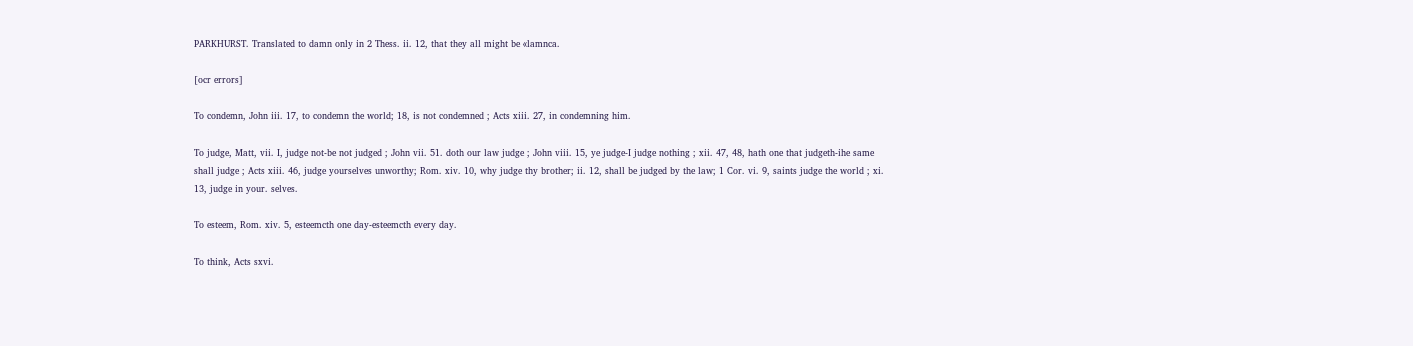PARKHURST. Translated to damn only in 2 Thess. ii. 12, that they all might be «lamnca.

[ocr errors]

To condemn, John iii. 17, to condemn the world; 18, is not condemned ; Acts xiii. 27, in condemning him.

To judge, Matt, vii. I, judge not-be not judged ; John vii. 51. doth our law judge ; John viii. 15, ye judge-I judge nothing ; xii. 47, 48, hath one that judgeth-ihe same shall judge ; Acts xiii. 46, judge yourselves unworthy; Rom. xiv. 10, why judge thy brother; ii. 12, shall be judged by the law; 1 Cor. vi. 9, saints judge the world ; xi. 13, judge in your. selves.

To esteem, Rom. xiv. 5, esteemcth one day-esteemcth every day.

To think, Acts sxvi.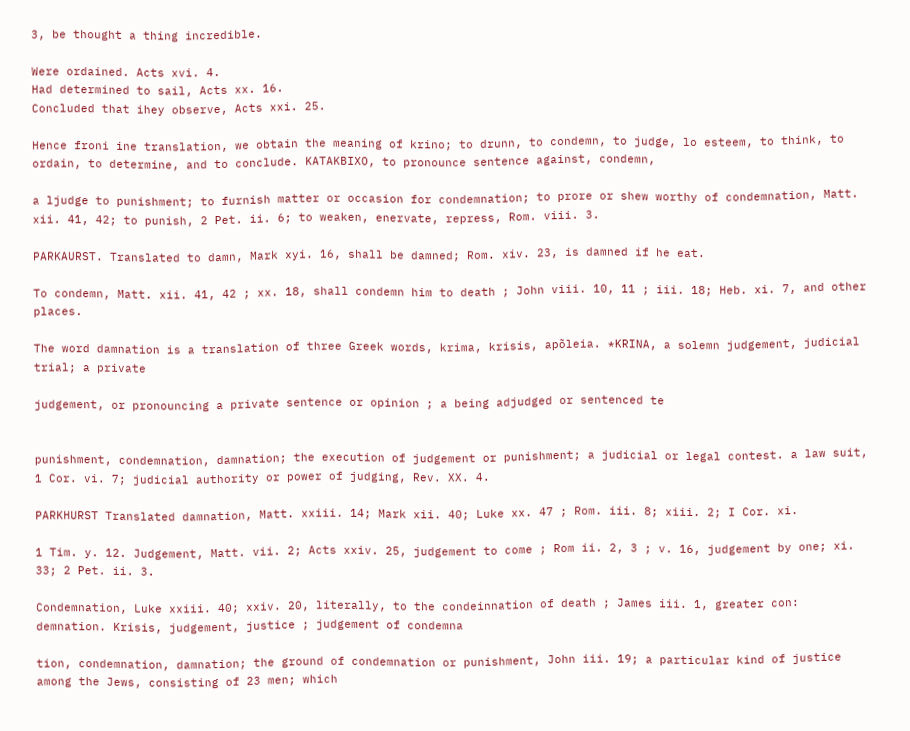3, be thought a thing incredible.

Were ordained. Acts xvi. 4.
Had determined to sail, Acts xx. 16.
Concluded that ihey observe, Acts xxi. 25.

Hence froni ine translation, we obtain the meaning of krino; to drunn, to condemn, to judge, lo esteem, to think, to ordain, to determine, and to conclude. KATAKBIXO, to pronounce sentence against, condemn,

a ljudge to punishment; to furnish matter or occasion for condemnation; to prore or shew worthy of condemnation, Matt. xii. 41, 42; to punish, 2 Pet. ii. 6; to weaken, enervate, repress, Rom. viii. 3.

PARKAURST. Translated to damn, Mark xyi. 16, shall be damned; Rom. xiv. 23, is damned if he eat.

To condemn, Matt. xii. 41, 42 ; xx. 18, shall condemn him to death ; John viii. 10, 11 ; iii. 18; Heb. xi. 7, and other places.

The word damnation is a translation of three Greek words, krima, krisis, apõleia. *KRINA, a solemn judgement, judicial trial; a private

judgement, or pronouncing a private sentence or opinion ; a being adjudged or sentenced te


punishment, condemnation, damnation; the execution of judgement or punishment; a judicial or legal contest. a law suit, 1 Cor. vi. 7; judicial authority or power of judging, Rev. XX. 4.

PARKHURST Translated damnation, Matt. xxiii. 14; Mark xii. 40; Luke xx. 47 ; Rom. iii. 8; xiii. 2; I Cor. xi.

1 Tim. y. 12. Judgement, Matt. vii. 2; Acts xxiv. 25, judgement to come ; Rom ii. 2, 3 ; v. 16, judgement by one; xi. 33; 2 Pet. ii. 3.

Condemnation, Luke xxiii. 40; xxiv. 20, literally, to the condeinnation of death ; James iii. 1, greater con: demnation. Krisis, judgement, justice ; judgement of condemna

tion, condemnation, damnation; the ground of condemnation or punishment, John iii. 19; a particular kind of justice among the Jews, consisting of 23 men; which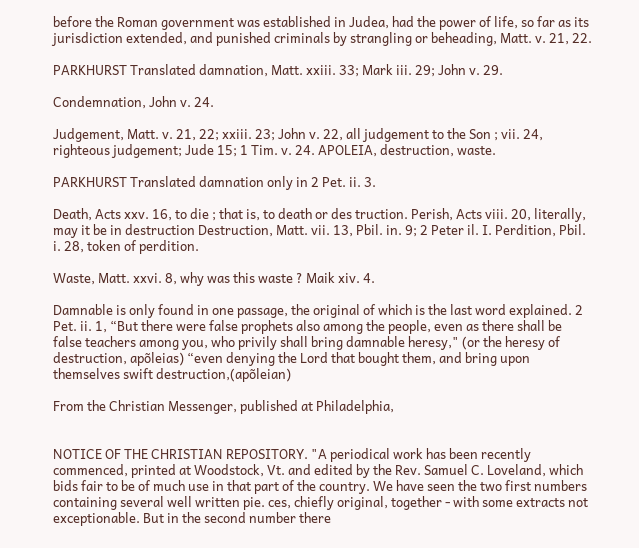before the Roman government was established in Judea, had the power of life, so far as its jurisdiction extended, and punished criminals by strangling or beheading, Matt. v. 21, 22.

PARKHURST Translated damnation, Matt. xxiii. 33; Mark iii. 29; John v. 29.

Condemnation, John v. 24.

Judgement, Matt. v. 21, 22; xxiii. 23; John v. 22, all judgement to the Son ; vii. 24, righteous judgement; Jude 15; 1 Tim. v. 24. APOLEIA, destruction, waste.

PARKHURST Translated damnation only in 2 Pet. ii. 3.

Death, Acts xxv. 16, to die ; that is, to death or des truction. Perish, Acts viii. 20, literally, may it be in destruction Destruction, Matt. vii. 13, Pbil. in. 9; 2 Peter il. I. Perdition, Pbil. i. 28, token of perdition.

Waste, Matt. xxvi. 8, why was this waste ? Maik xiv. 4.

Damnable is only found in one passage, the original of which is the last word explained. 2 Pet. ii. 1, “But there were false prophets also among the people, even as there shall be false teachers among you, who privily shall bring damnable heresy," (or the heresy of destruction, apõleias) “even denying the Lord that bought them, and bring upon themselves swift destruction,(apõleian)

From the Christian Messenger, published at Philadelphia,


NOTICE OF THE CHRISTIAN REPOSITORY. "A periodical work has been recently commenced, printed at Woodstock, Vt. and edited by the Rev. Samuel C. Loveland, which bids fair to be of much use in that part of the country. We have seen the two first numbers containing several well written pie. ces, chiefly original, together - with some extracts not exceptionable. But in the second number there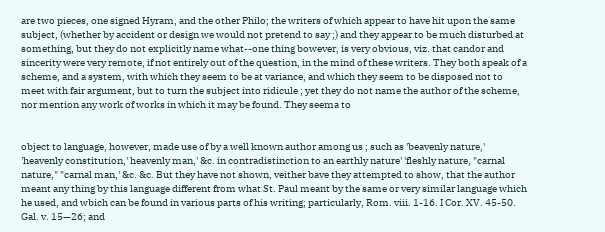are two pieces, one signed Hyram, and the other Philo; the writers of which appear to have hit upon the same subject, (whether by accident or design we would not pretend to say ;) and they appear to be much disturbed at something, but they do not explicitly name what--one thing bowever, is very obvious, viz. that candor and sincerity were very remote, if not entirely out of the question, in the mind of these writers. They both speak of a scheme, and a system, with which they seem to be at variance, and which they seem to be disposed not to meet with fair argument, but to turn the subject into ridicule ; yet they do not name the author of the scheme, nor mention any work of works in which it may be found. They seema to


object to language, however, made use of by a well known author among us ; such as 'beavenly nature,' 'heavenly constitution,' heavenly man,' &c. in contradistinction to an earthly nature' 'fleshly nature, "carnal nature," "carnal man,' &c. &c. But they have not shown, veither bave they attempted to show, that the author meant any thing by this language different from what St. Paul meant by the same or very similar language which he used, and wbich can be found in various parts of his writing; particularly, Rom. viii. 1-16. I Cor. XV. 45-50. Gal. v. 15—26; and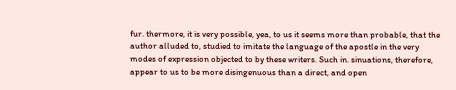fur. thermore, it is very possible, yea, to us it seems more than probable, that the author alluded to, studied to imitate the language of the apostle in the very modes of expression objected to by these writers. Such in. sinuations, therefore, appear to us to be more disingenuous than a direct, and open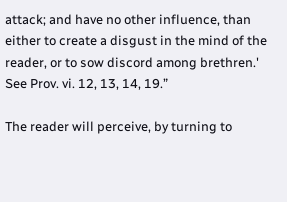attack; and have no other influence, than either to create a disgust in the mind of the reader, or to sow discord among brethren.' See Prov. vi. 12, 13, 14, 19.”

The reader will perceive, by turning to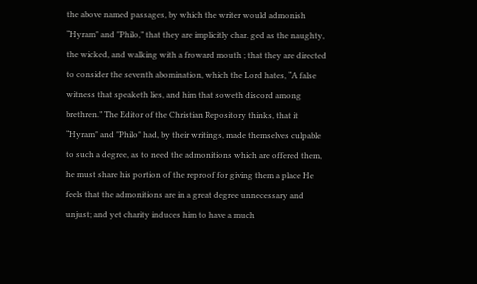the above named passages, by which the writer would admonish “Hyram" and "Philo,” that they are implicitly char. ged as the naughty, the wicked, and walking with a froward mouth ; that they are directed to consider the seventh abomination, which the Lord hates, “A false witness that speaketh lies, and him that soweth discord among brethren.” The Editor of the Christian Repository thinks, that it “Hyram" and "Philo" had, by their writings, made themselves culpable to such a degree, as to need the admonitions which are offered them, he must share his portion of the reproof for giving them a place He feels that the admonitions are in a great degree unnecessary and unjust; and yet charity induces him to have a much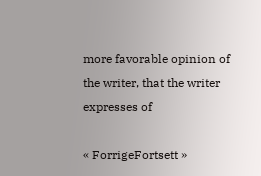more favorable opinion of the writer, that the writer expresses of

« ForrigeFortsett »